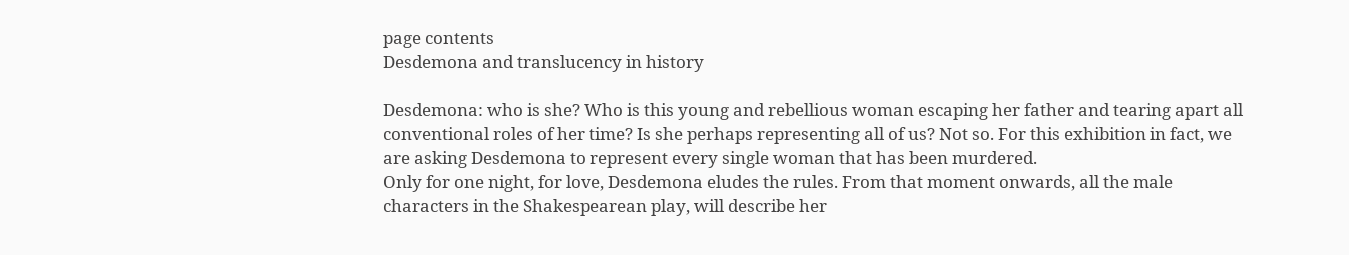page contents
Desdemona and translucency in history

Desdemona: who is she? Who is this young and rebellious woman escaping her father and tearing apart all conventional roles of her time? Is she perhaps representing all of us? Not so. For this exhibition in fact, we are asking Desdemona to represent every single woman that has been murdered.
Only for one night, for love, Desdemona eludes the rules. From that moment onwards, all the male characters in the Shakespearean play, will describe her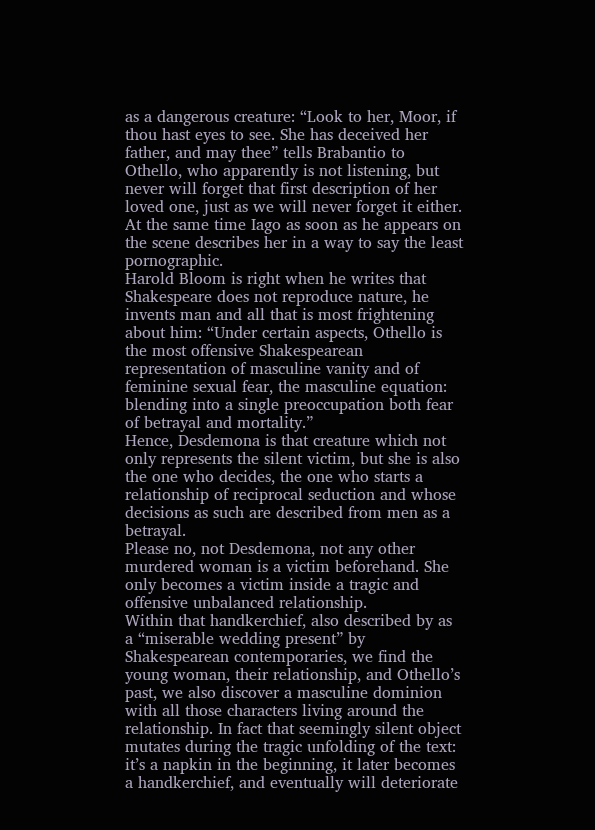as a dangerous creature: “Look to her, Moor, if thou hast eyes to see. She has deceived her father, and may thee” tells Brabantio to Othello, who apparently is not listening, but never will forget that first description of her loved one, just as we will never forget it either. At the same time Iago as soon as he appears on the scene describes her in a way to say the least pornographic.
Harold Bloom is right when he writes that Shakespeare does not reproduce nature, he invents man and all that is most frightening about him: “Under certain aspects, Othello is the most offensive Shakespearean representation of masculine vanity and of feminine sexual fear, the masculine equation: blending into a single preoccupation both fear of betrayal and mortality.”
Hence, Desdemona is that creature which not only represents the silent victim, but she is also the one who decides, the one who starts a relationship of reciprocal seduction and whose decisions as such are described from men as a betrayal.
Please no, not Desdemona, not any other murdered woman is a victim beforehand. She only becomes a victim inside a tragic and offensive unbalanced relationship.
Within that handkerchief, also described by as a “miserable wedding present” by Shakespearean contemporaries, we find the young woman, their relationship, and Othello’s past, we also discover a masculine dominion with all those characters living around the relationship. In fact that seemingly silent object mutates during the tragic unfolding of the text: it’s a napkin in the beginning, it later becomes a handkerchief, and eventually will deteriorate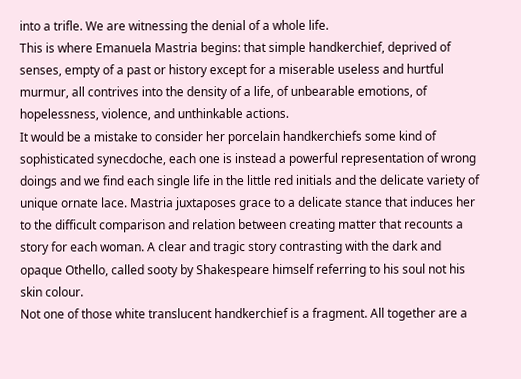into a trifle. We are witnessing the denial of a whole life.
This is where Emanuela Mastria begins: that simple handkerchief, deprived of senses, empty of a past or history except for a miserable useless and hurtful murmur, all contrives into the density of a life, of unbearable emotions, of hopelessness, violence, and unthinkable actions.
It would be a mistake to consider her porcelain handkerchiefs some kind of sophisticated synecdoche, each one is instead a powerful representation of wrong doings and we find each single life in the little red initials and the delicate variety of unique ornate lace. Mastria juxtaposes grace to a delicate stance that induces her to the difficult comparison and relation between creating matter that recounts a story for each woman. A clear and tragic story contrasting with the dark and opaque Othello, called sooty by Shakespeare himself referring to his soul not his skin colour.
Not one of those white translucent handkerchief is a fragment. All together are a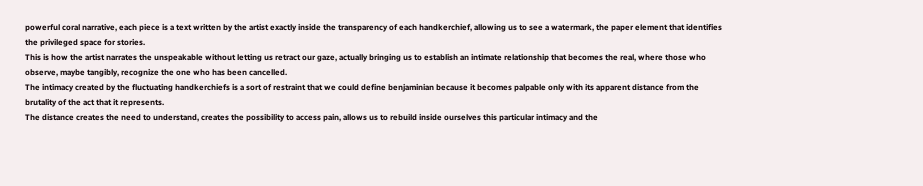powerful coral narrative, each piece is a text written by the artist exactly inside the transparency of each handkerchief, allowing us to see a watermark, the paper element that identifies the privileged space for stories.
This is how the artist narrates the unspeakable without letting us retract our gaze, actually bringing us to establish an intimate relationship that becomes the real, where those who observe, maybe tangibly, recognize the one who has been cancelled.
The intimacy created by the fluctuating handkerchiefs is a sort of restraint that we could define benjaminian because it becomes palpable only with its apparent distance from the brutality of the act that it represents.
The distance creates the need to understand, creates the possibility to access pain, allows us to rebuild inside ourselves this particular intimacy and the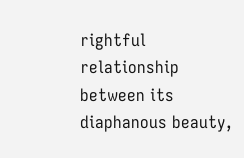rightful relationship between its diaphanous beauty,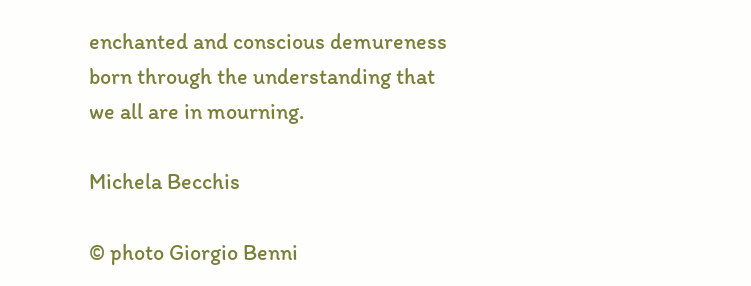enchanted and conscious demureness born through the understanding that we all are in mourning.

Michela Becchis

© photo Giorgio Benni